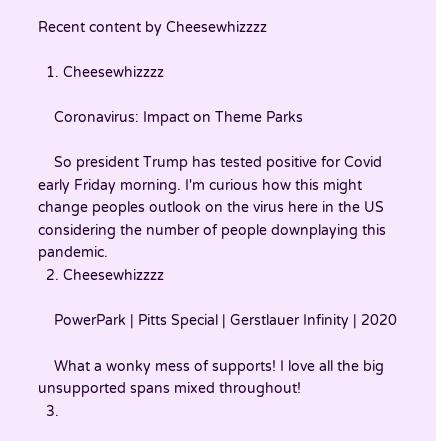Recent content by Cheesewhizzzz

  1. Cheesewhizzzz

    Coronavirus: Impact on Theme Parks

    So president Trump has tested positive for Covid early Friday morning. I'm curious how this might change peoples outlook on the virus here in the US considering the number of people downplaying this pandemic.
  2. Cheesewhizzzz

    PowerPark | Pitts Special | Gerstlauer Infinity | 2020

    What a wonky mess of supports! I love all the big unsupported spans mixed throughout!
  3.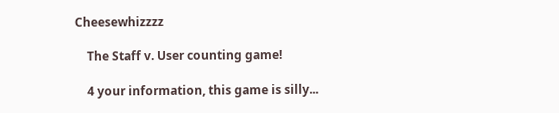Cheesewhizzzz

    The Staff v. User counting game!

    4 your information, this game is silly...